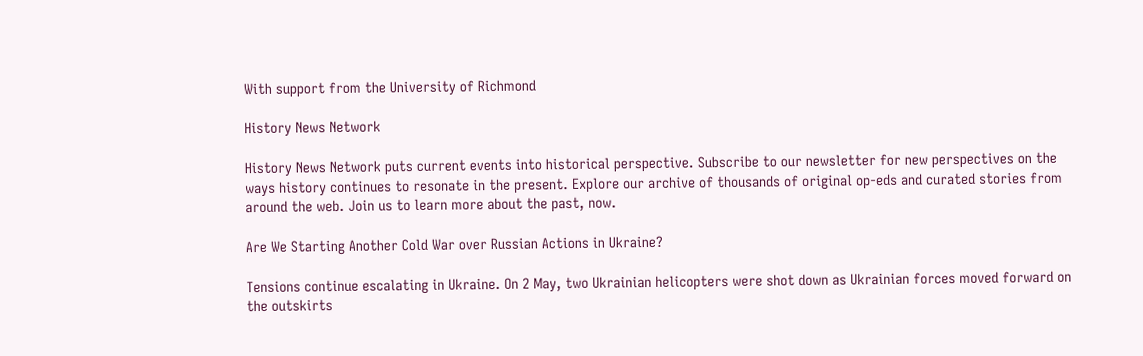With support from the University of Richmond

History News Network

History News Network puts current events into historical perspective. Subscribe to our newsletter for new perspectives on the ways history continues to resonate in the present. Explore our archive of thousands of original op-eds and curated stories from around the web. Join us to learn more about the past, now.

Are We Starting Another Cold War over Russian Actions in Ukraine?

Tensions continue escalating in Ukraine. On 2 May, two Ukrainian helicopters were shot down as Ukrainian forces moved forward on the outskirts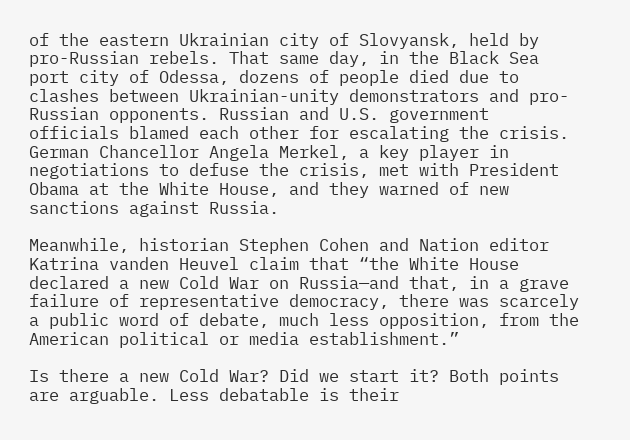of the eastern Ukrainian city of Slovyansk, held by pro-Russian rebels. That same day, in the Black Sea port city of Odessa, dozens of people died due to clashes between Ukrainian-unity demonstrators and pro-Russian opponents. Russian and U.S. government officials blamed each other for escalating the crisis. German Chancellor Angela Merkel, a key player in negotiations to defuse the crisis, met with President Obama at the White House, and they warned of new sanctions against Russia.

Meanwhile, historian Stephen Cohen and Nation editor Katrina vanden Heuvel claim that “the White House declared a new Cold War on Russia—and that, in a grave failure of representative democracy, there was scarcely a public word of debate, much less opposition, from the American political or media establishment.”

Is there a new Cold War? Did we start it? Both points are arguable. Less debatable is their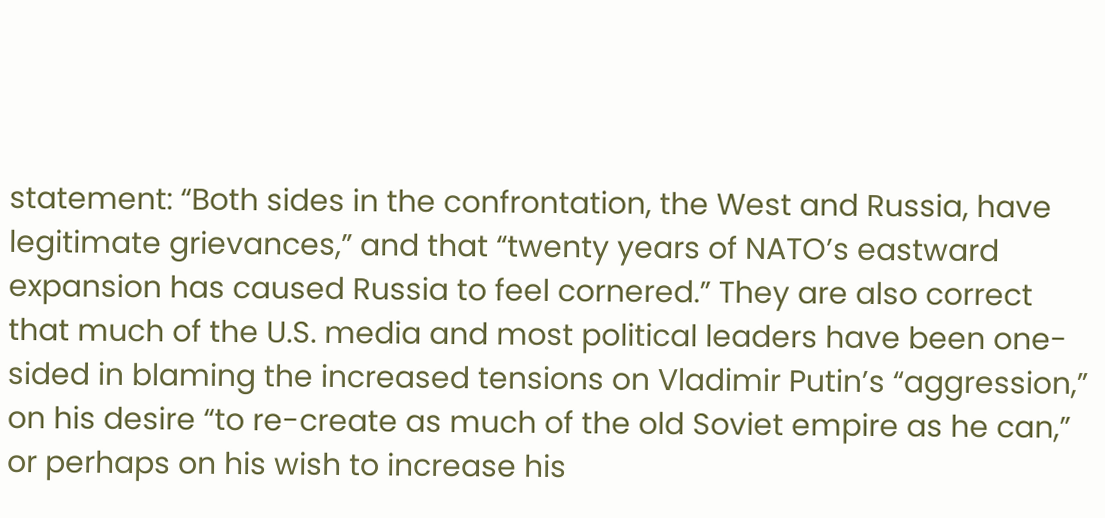statement: “Both sides in the confrontation, the West and Russia, have legitimate grievances,” and that “twenty years of NATO’s eastward expansion has caused Russia to feel cornered.” They are also correct that much of the U.S. media and most political leaders have been one-sided in blaming the increased tensions on Vladimir Putin’s “aggression,” on his desire “to re-create as much of the old Soviet empire as he can,” or perhaps on his wish to increase his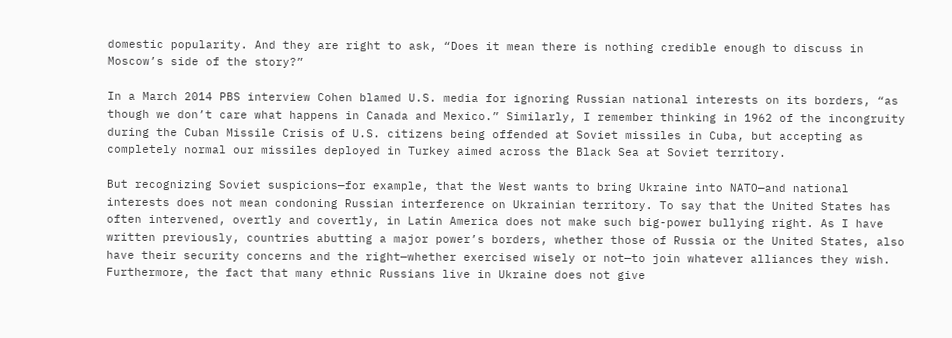domestic popularity. And they are right to ask, “Does it mean there is nothing credible enough to discuss in Moscow’s side of the story?”

In a March 2014 PBS interview Cohen blamed U.S. media for ignoring Russian national interests on its borders, “as though we don’t care what happens in Canada and Mexico.” Similarly, I remember thinking in 1962 of the incongruity during the Cuban Missile Crisis of U.S. citizens being offended at Soviet missiles in Cuba, but accepting as completely normal our missiles deployed in Turkey aimed across the Black Sea at Soviet territory.

But recognizing Soviet suspicions—for example, that the West wants to bring Ukraine into NATO—and national interests does not mean condoning Russian interference on Ukrainian territory. To say that the United States has often intervened, overtly and covertly, in Latin America does not make such big-power bullying right. As I have written previously, countries abutting a major power’s borders, whether those of Russia or the United States, also have their security concerns and the right—whether exercised wisely or not—to join whatever alliances they wish. Furthermore, the fact that many ethnic Russians live in Ukraine does not give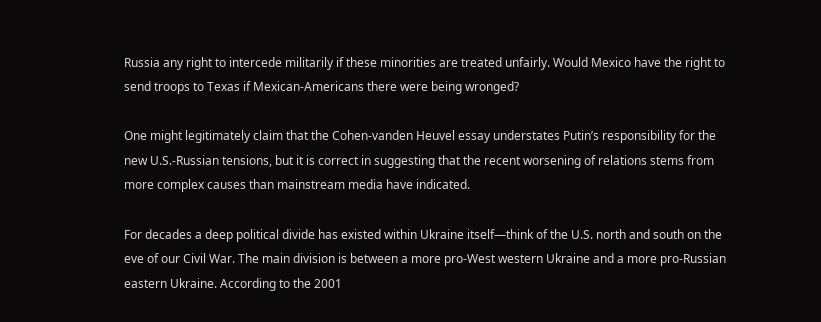Russia any right to intercede militarily if these minorities are treated unfairly. Would Mexico have the right to send troops to Texas if Mexican-Americans there were being wronged?

One might legitimately claim that the Cohen-vanden Heuvel essay understates Putin’s responsibility for the new U.S.-Russian tensions, but it is correct in suggesting that the recent worsening of relations stems from more complex causes than mainstream media have indicated.

For decades a deep political divide has existed within Ukraine itself—think of the U.S. north and south on the eve of our Civil War. The main division is between a more pro-West western Ukraine and a more pro-Russian eastern Ukraine. According to the 2001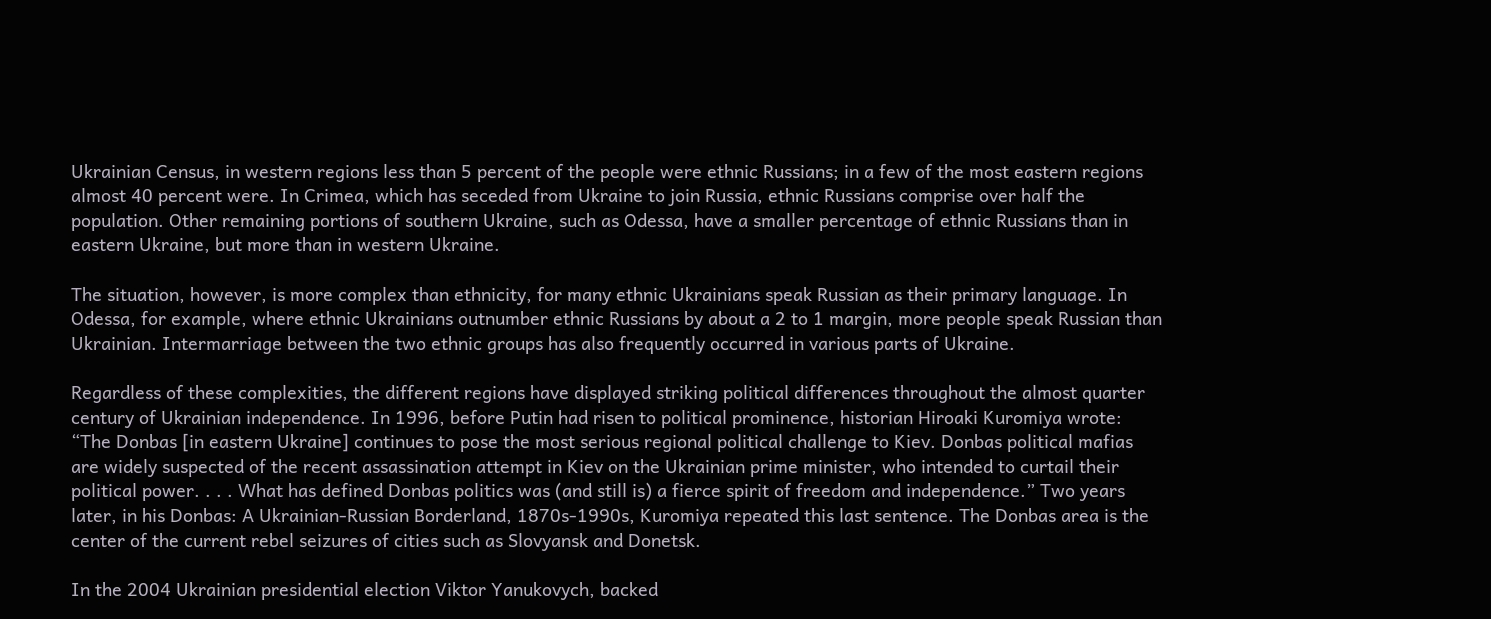Ukrainian Census, in western regions less than 5 percent of the people were ethnic Russians; in a few of the most eastern regions almost 40 percent were. In Crimea, which has seceded from Ukraine to join Russia, ethnic Russians comprise over half the population. Other remaining portions of southern Ukraine, such as Odessa, have a smaller percentage of ethnic Russians than in eastern Ukraine, but more than in western Ukraine.

The situation, however, is more complex than ethnicity, for many ethnic Ukrainians speak Russian as their primary language. In Odessa, for example, where ethnic Ukrainians outnumber ethnic Russians by about a 2 to 1 margin, more people speak Russian than Ukrainian. Intermarriage between the two ethnic groups has also frequently occurred in various parts of Ukraine.

Regardless of these complexities, the different regions have displayed striking political differences throughout the almost quarter century of Ukrainian independence. In 1996, before Putin had risen to political prominence, historian Hiroaki Kuromiya wrote: “The Donbas [in eastern Ukraine] continues to pose the most serious regional political challenge to Kiev. Donbas political mafias are widely suspected of the recent assassination attempt in Kiev on the Ukrainian prime minister, who intended to curtail their political power. . . . What has defined Donbas politics was (and still is) a fierce spirit of freedom and independence.” Two years later, in his Donbas: A Ukrainian-Russian Borderland, 1870s-1990s, Kuromiya repeated this last sentence. The Donbas area is the center of the current rebel seizures of cities such as Slovyansk and Donetsk.

In the 2004 Ukrainian presidential election Viktor Yanukovych, backed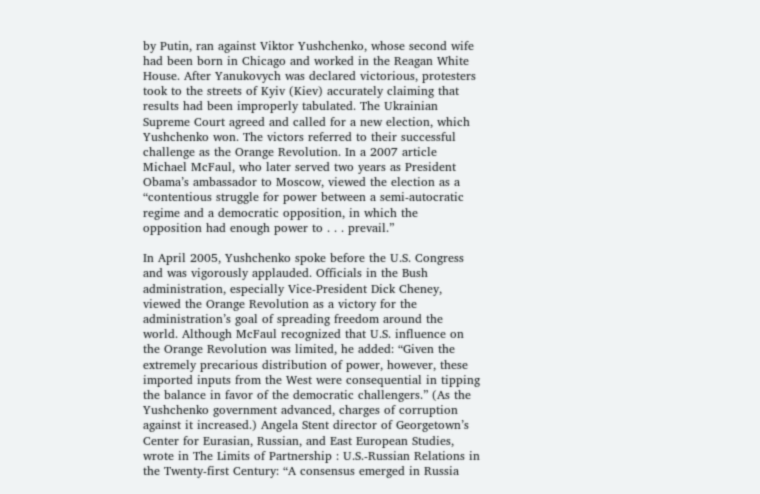by Putin, ran against Viktor Yushchenko, whose second wife had been born in Chicago and worked in the Reagan White House. After Yanukovych was declared victorious, protesters took to the streets of Kyiv (Kiev) accurately claiming that results had been improperly tabulated. The Ukrainian Supreme Court agreed and called for a new election, which Yushchenko won. The victors referred to their successful challenge as the Orange Revolution. In a 2007 article Michael McFaul, who later served two years as President Obama’s ambassador to Moscow, viewed the election as a “contentious struggle for power between a semi-autocratic regime and a democratic opposition, in which the opposition had enough power to . . . prevail.”

In April 2005, Yushchenko spoke before the U.S. Congress and was vigorously applauded. Officials in the Bush administration, especially Vice-President Dick Cheney, viewed the Orange Revolution as a victory for the administration’s goal of spreading freedom around the world. Although McFaul recognized that U.S. influence on the Orange Revolution was limited, he added: “Given the extremely precarious distribution of power, however, these imported inputs from the West were consequential in tipping the balance in favor of the democratic challengers.” (As the Yushchenko government advanced, charges of corruption against it increased.) Angela Stent director of Georgetown’s Center for Eurasian, Russian, and East European Studies, wrote in The Limits of Partnership : U.S.-Russian Relations in the Twenty-first Century: “A consensus emerged in Russia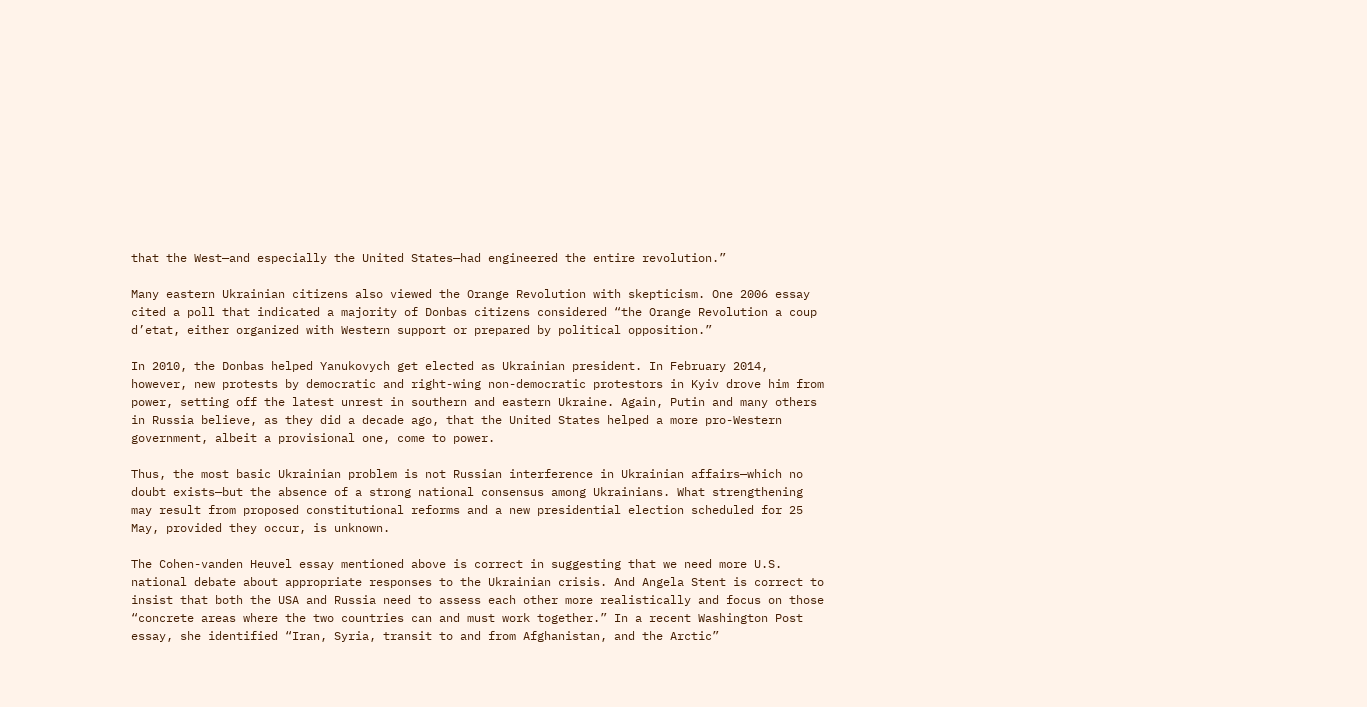that the West—and especially the United States—had engineered the entire revolution.”

Many eastern Ukrainian citizens also viewed the Orange Revolution with skepticism. One 2006 essay cited a poll that indicated a majority of Donbas citizens considered “the Orange Revolution a coup d’etat, either organized with Western support or prepared by political opposition.”

In 2010, the Donbas helped Yanukovych get elected as Ukrainian president. In February 2014, however, new protests by democratic and right-wing non-democratic protestors in Kyiv drove him from power, setting off the latest unrest in southern and eastern Ukraine. Again, Putin and many others in Russia believe, as they did a decade ago, that the United States helped a more pro-Western government, albeit a provisional one, come to power.

Thus, the most basic Ukrainian problem is not Russian interference in Ukrainian affairs—which no doubt exists—but the absence of a strong national consensus among Ukrainians. What strengthening may result from proposed constitutional reforms and a new presidential election scheduled for 25 May, provided they occur, is unknown.

The Cohen-vanden Heuvel essay mentioned above is correct in suggesting that we need more U.S. national debate about appropriate responses to the Ukrainian crisis. And Angela Stent is correct to insist that both the USA and Russia need to assess each other more realistically and focus on those “concrete areas where the two countries can and must work together.” In a recent Washington Post essay, she identified “Iran, Syria, transit to and from Afghanistan, and the Arctic”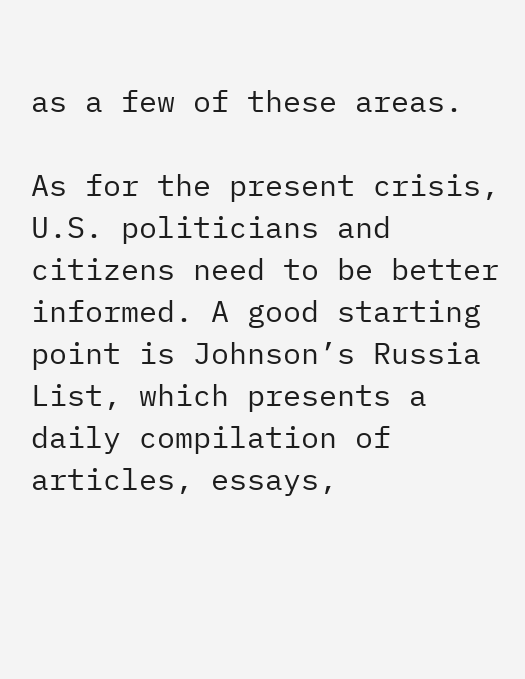as a few of these areas.

As for the present crisis, U.S. politicians and citizens need to be better informed. A good starting point is Johnson’s Russia List, which presents a daily compilation of articles, essays,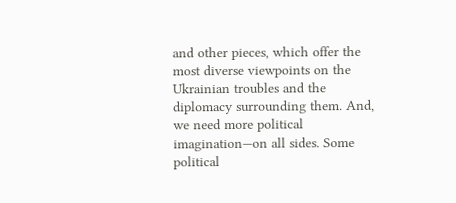and other pieces, which offer the most diverse viewpoints on the Ukrainian troubles and the diplomacy surrounding them. And, we need more political imagination—on all sides. Some political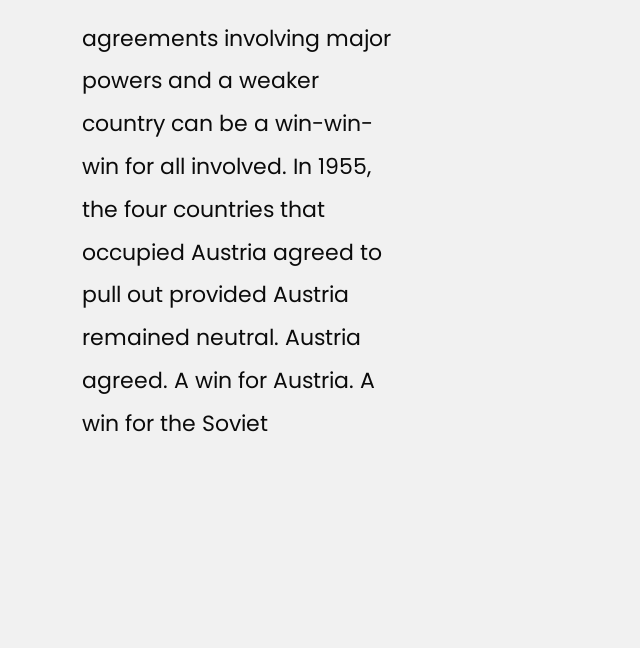agreements involving major powers and a weaker country can be a win-win-win for all involved. In 1955, the four countries that occupied Austria agreed to pull out provided Austria remained neutral. Austria agreed. A win for Austria. A win for the Soviet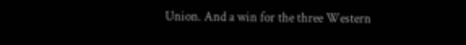Union. And a win for the three Western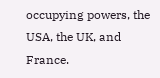occupying powers, the USA, the UK, and France.